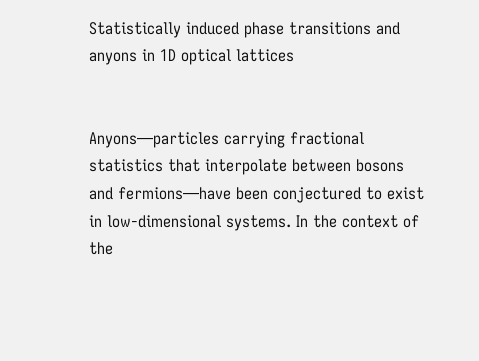Statistically induced phase transitions and anyons in 1D optical lattices


Anyons—particles carrying fractional statistics that interpolate between bosons and fermions—have been conjectured to exist in low-dimensional systems. In the context of the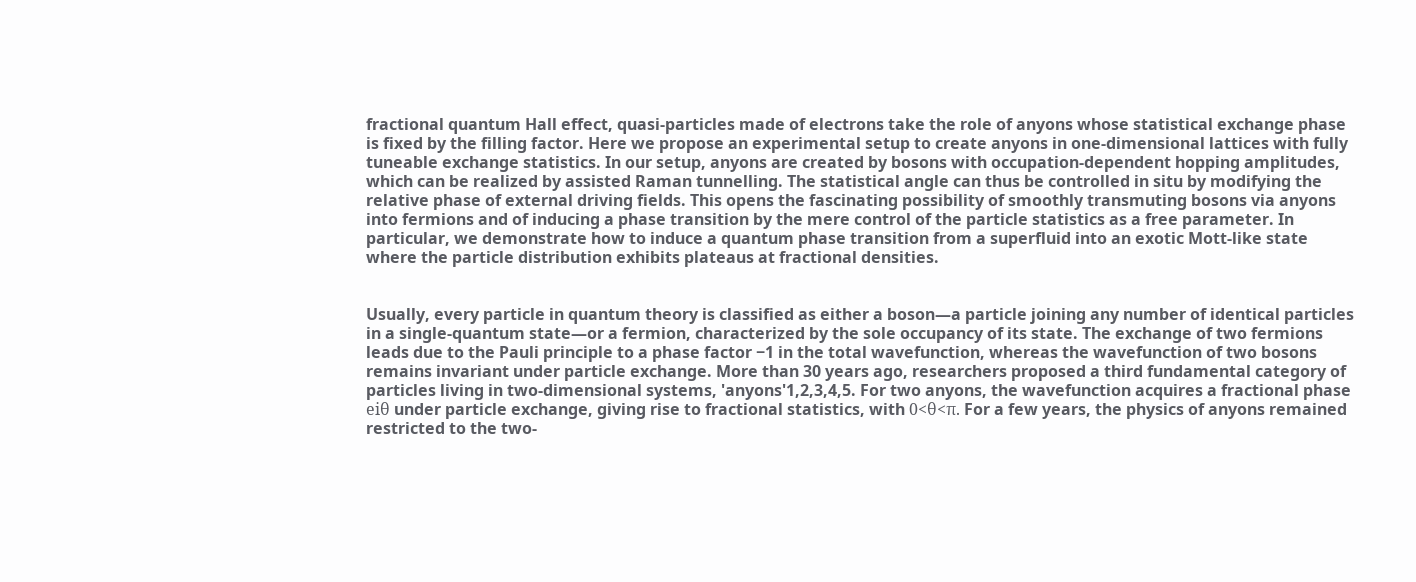fractional quantum Hall effect, quasi-particles made of electrons take the role of anyons whose statistical exchange phase is fixed by the filling factor. Here we propose an experimental setup to create anyons in one-dimensional lattices with fully tuneable exchange statistics. In our setup, anyons are created by bosons with occupation-dependent hopping amplitudes, which can be realized by assisted Raman tunnelling. The statistical angle can thus be controlled in situ by modifying the relative phase of external driving fields. This opens the fascinating possibility of smoothly transmuting bosons via anyons into fermions and of inducing a phase transition by the mere control of the particle statistics as a free parameter. In particular, we demonstrate how to induce a quantum phase transition from a superfluid into an exotic Mott-like state where the particle distribution exhibits plateaus at fractional densities.


Usually, every particle in quantum theory is classified as either a boson—a particle joining any number of identical particles in a single-quantum state—or a fermion, characterized by the sole occupancy of its state. The exchange of two fermions leads due to the Pauli principle to a phase factor −1 in the total wavefunction, whereas the wavefunction of two bosons remains invariant under particle exchange. More than 30 years ago, researchers proposed a third fundamental category of particles living in two-dimensional systems, 'anyons'1,2,3,4,5. For two anyons, the wavefunction acquires a fractional phase eiθ under particle exchange, giving rise to fractional statistics, with 0<θ<π. For a few years, the physics of anyons remained restricted to the two-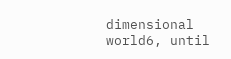dimensional world6, until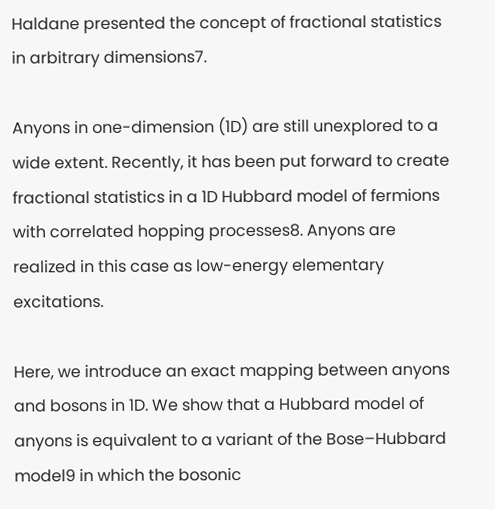Haldane presented the concept of fractional statistics in arbitrary dimensions7.

Anyons in one-dimension (1D) are still unexplored to a wide extent. Recently, it has been put forward to create fractional statistics in a 1D Hubbard model of fermions with correlated hopping processes8. Anyons are realized in this case as low-energy elementary excitations.

Here, we introduce an exact mapping between anyons and bosons in 1D. We show that a Hubbard model of anyons is equivalent to a variant of the Bose–Hubbard model9 in which the bosonic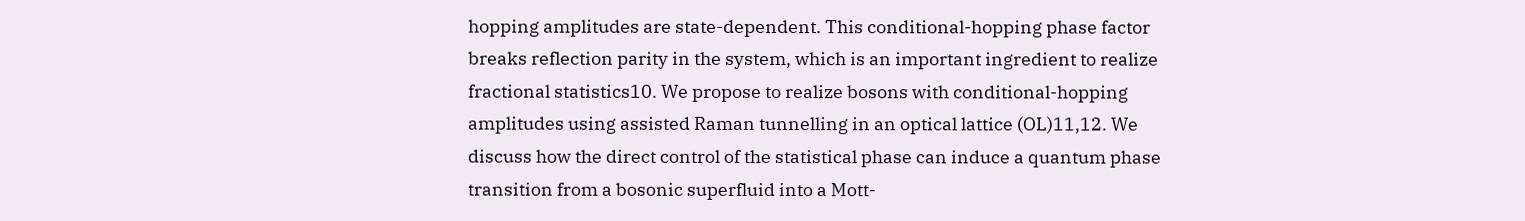hopping amplitudes are state-dependent. This conditional-hopping phase factor breaks reflection parity in the system, which is an important ingredient to realize fractional statistics10. We propose to realize bosons with conditional-hopping amplitudes using assisted Raman tunnelling in an optical lattice (OL)11,12. We discuss how the direct control of the statistical phase can induce a quantum phase transition from a bosonic superfluid into a Mott-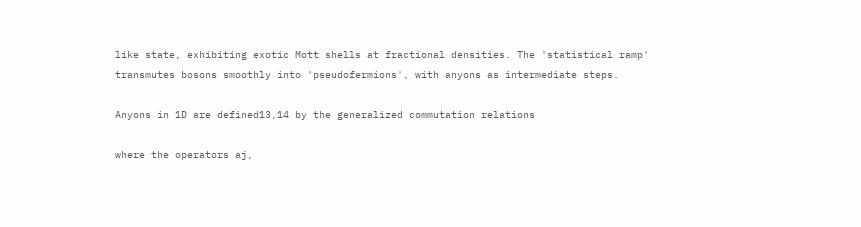like state, exhibiting exotic Mott shells at fractional densities. The 'statistical ramp' transmutes bosons smoothly into 'pseudofermions', with anyons as intermediate steps.

Anyons in 1D are defined13,14 by the generalized commutation relations

where the operators aj,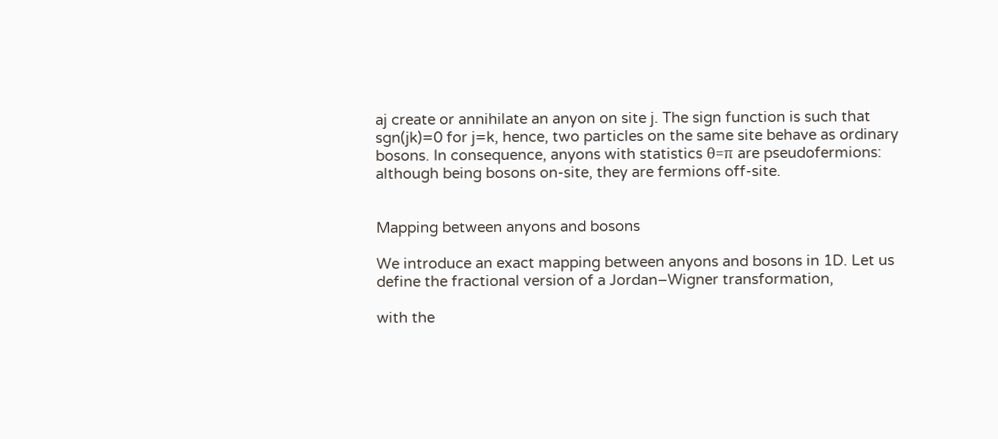aj create or annihilate an anyon on site j. The sign function is such that sgn(jk)=0 for j=k, hence, two particles on the same site behave as ordinary bosons. In consequence, anyons with statistics θ=π are pseudofermions: although being bosons on-site, they are fermions off-site.


Mapping between anyons and bosons

We introduce an exact mapping between anyons and bosons in 1D. Let us define the fractional version of a Jordan–Wigner transformation,

with the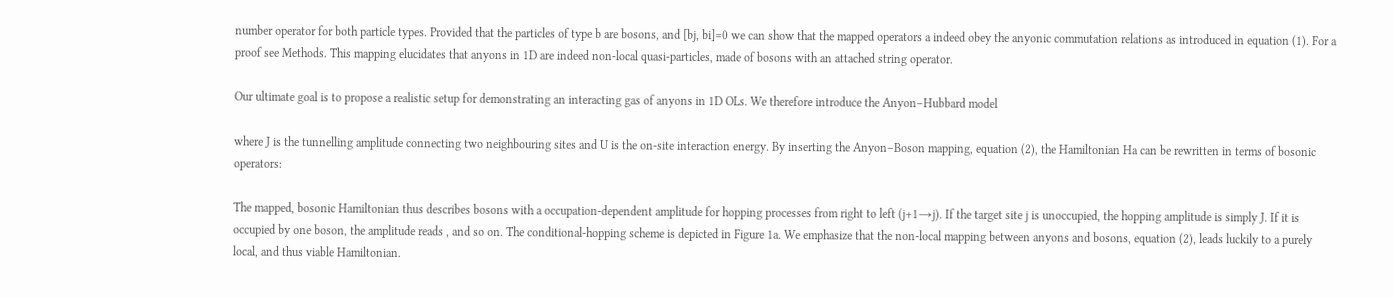number operator for both particle types. Provided that the particles of type b are bosons, and [bj, bi]=0 we can show that the mapped operators a indeed obey the anyonic commutation relations as introduced in equation (1). For a proof see Methods. This mapping elucidates that anyons in 1D are indeed non-local quasi-particles, made of bosons with an attached string operator.

Our ultimate goal is to propose a realistic setup for demonstrating an interacting gas of anyons in 1D OLs. We therefore introduce the Anyon–Hubbard model

where J is the tunnelling amplitude connecting two neighbouring sites and U is the on-site interaction energy. By inserting the Anyon–Boson mapping, equation (2), the Hamiltonian Ha can be rewritten in terms of bosonic operators:

The mapped, bosonic Hamiltonian thus describes bosons with a occupation-dependent amplitude for hopping processes from right to left (j+1→j). If the target site j is unoccupied, the hopping amplitude is simply J. If it is occupied by one boson, the amplitude reads , and so on. The conditional-hopping scheme is depicted in Figure 1a. We emphasize that the non-local mapping between anyons and bosons, equation (2), leads luckily to a purely local, and thus viable Hamiltonian.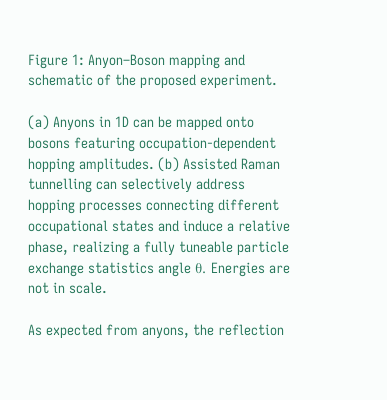Figure 1: Anyon–Boson mapping and schematic of the proposed experiment.

(a) Anyons in 1D can be mapped onto bosons featuring occupation-dependent hopping amplitudes. (b) Assisted Raman tunnelling can selectively address hopping processes connecting different occupational states and induce a relative phase, realizing a fully tuneable particle exchange statistics angle θ. Energies are not in scale.

As expected from anyons, the reflection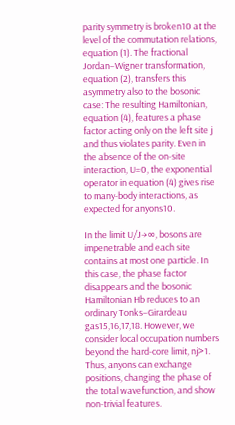parity symmetry is broken10 at the level of the commutation relations, equation (1). The fractional Jordan–Wigner transformation, equation (2), transfers this asymmetry also to the bosonic case: The resulting Hamiltonian, equation (4), features a phase factor acting only on the left site j and thus violates parity. Even in the absence of the on-site interaction, U=0, the exponential operator in equation (4) gives rise to many-body interactions, as expected for anyons10.

In the limit U/J→∞, bosons are impenetrable and each site contains at most one particle. In this case, the phase factor disappears and the bosonic Hamiltonian Hb reduces to an ordinary Tonks–Girardeau gas15,16,17,18. However, we consider local occupation numbers beyond the hard-core limit, nj>1. Thus, anyons can exchange positions, changing the phase of the total wavefunction, and show non-trivial features.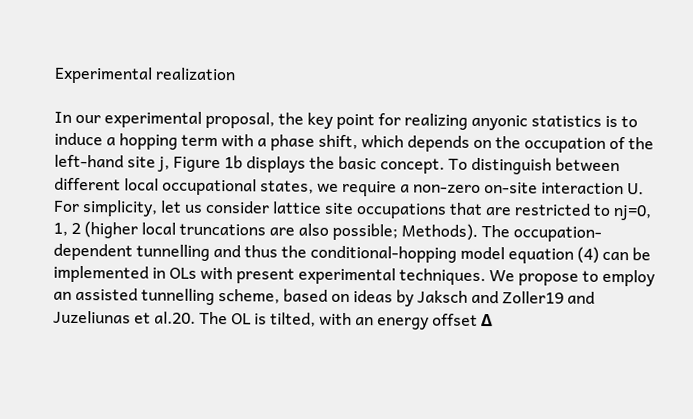Experimental realization

In our experimental proposal, the key point for realizing anyonic statistics is to induce a hopping term with a phase shift, which depends on the occupation of the left-hand site j, Figure 1b displays the basic concept. To distinguish between different local occupational states, we require a non-zero on-site interaction U. For simplicity, let us consider lattice site occupations that are restricted to nj=0, 1, 2 (higher local truncations are also possible; Methods). The occupation-dependent tunnelling and thus the conditional-hopping model equation (4) can be implemented in OLs with present experimental techniques. We propose to employ an assisted tunnelling scheme, based on ideas by Jaksch and Zoller19 and Juzeliunas et al.20. The OL is tilted, with an energy offset Δ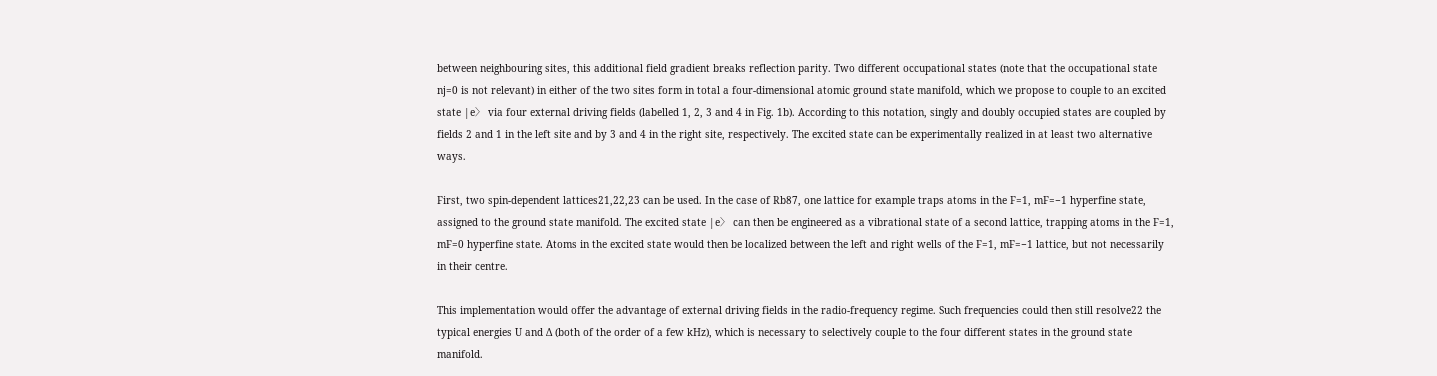between neighbouring sites, this additional field gradient breaks reflection parity. Two different occupational states (note that the occupational state nj=0 is not relevant) in either of the two sites form in total a four-dimensional atomic ground state manifold, which we propose to couple to an excited state |e〉 via four external driving fields (labelled 1, 2, 3 and 4 in Fig. 1b). According to this notation, singly and doubly occupied states are coupled by fields 2 and 1 in the left site and by 3 and 4 in the right site, respectively. The excited state can be experimentally realized in at least two alternative ways.

First, two spin-dependent lattices21,22,23 can be used. In the case of Rb87, one lattice for example traps atoms in the F=1, mF=−1 hyperfine state, assigned to the ground state manifold. The excited state |e〉 can then be engineered as a vibrational state of a second lattice, trapping atoms in the F=1, mF=0 hyperfine state. Atoms in the excited state would then be localized between the left and right wells of the F=1, mF=−1 lattice, but not necessarily in their centre.

This implementation would offer the advantage of external driving fields in the radio-frequency regime. Such frequencies could then still resolve22 the typical energies U and Δ (both of the order of a few kHz), which is necessary to selectively couple to the four different states in the ground state manifold.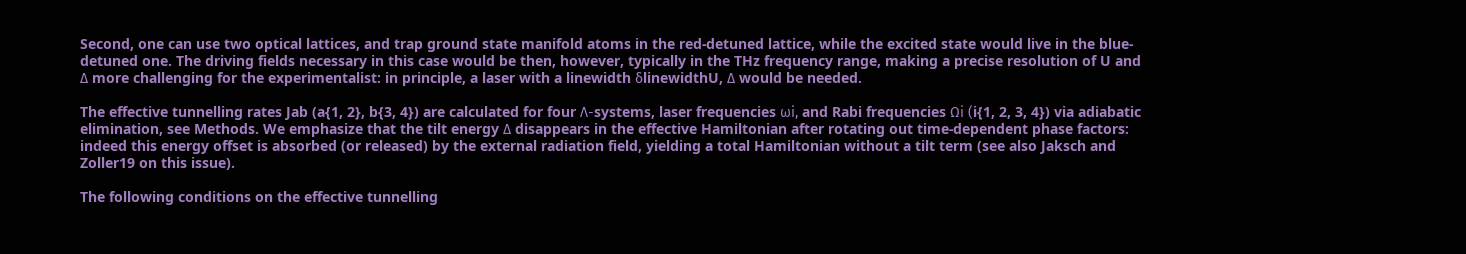Second, one can use two optical lattices, and trap ground state manifold atoms in the red-detuned lattice, while the excited state would live in the blue-detuned one. The driving fields necessary in this case would be then, however, typically in the THz frequency range, making a precise resolution of U and Δ more challenging for the experimentalist: in principle, a laser with a linewidth δlinewidthU, Δ would be needed.

The effective tunnelling rates Jab (a{1, 2}, b{3, 4}) are calculated for four Λ-systems, laser frequencies ωi, and Rabi frequencies Ωi (i{1, 2, 3, 4}) via adiabatic elimination, see Methods. We emphasize that the tilt energy Δ disappears in the effective Hamiltonian after rotating out time-dependent phase factors: indeed this energy offset is absorbed (or released) by the external radiation field, yielding a total Hamiltonian without a tilt term (see also Jaksch and Zoller19 on this issue).

The following conditions on the effective tunnelling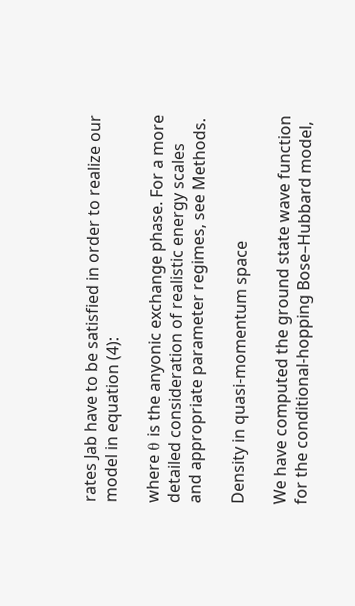rates Jab have to be satisfied in order to realize our model in equation (4):

where θ is the anyonic exchange phase. For a more detailed consideration of realistic energy scales and appropriate parameter regimes, see Methods.

Density in quasi-momentum space

We have computed the ground state wave function for the conditional-hopping Bose–Hubbard model,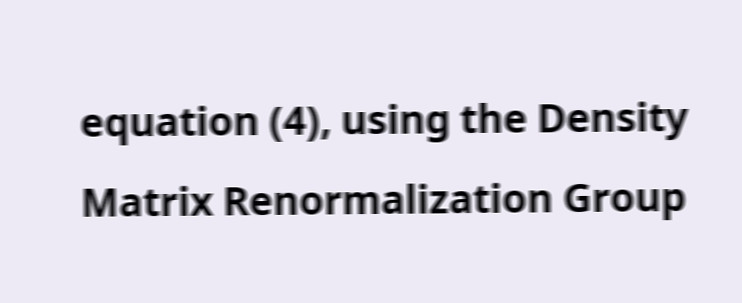equation (4), using the Density Matrix Renormalization Group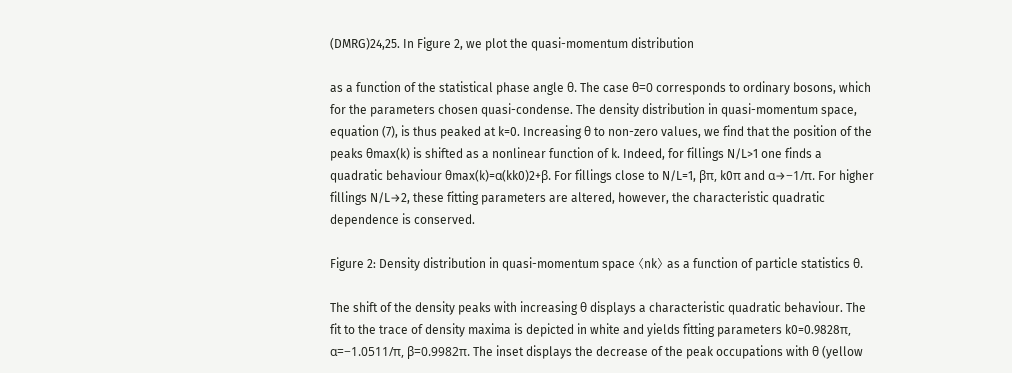(DMRG)24,25. In Figure 2, we plot the quasi-momentum distribution

as a function of the statistical phase angle θ. The case θ=0 corresponds to ordinary bosons, which for the parameters chosen quasi-condense. The density distribution in quasi-momentum space, equation (7), is thus peaked at k=0. Increasing θ to non-zero values, we find that the position of the peaks θmax(k) is shifted as a nonlinear function of k. Indeed, for fillings N/L>1 one finds a quadratic behaviour θmax(k)=α(kk0)2+β. For fillings close to N/L=1, βπ, k0π and α→−1/π. For higher fillings N/L→2, these fitting parameters are altered, however, the characteristic quadratic dependence is conserved.

Figure 2: Density distribution in quasi-momentum space 〈nk〉 as a function of particle statistics θ.

The shift of the density peaks with increasing θ displays a characteristic quadratic behaviour. The fit to the trace of density maxima is depicted in white and yields fitting parameters k0=0.9828π, α=−1.0511/π, β=0.9982π. The inset displays the decrease of the peak occupations with θ (yellow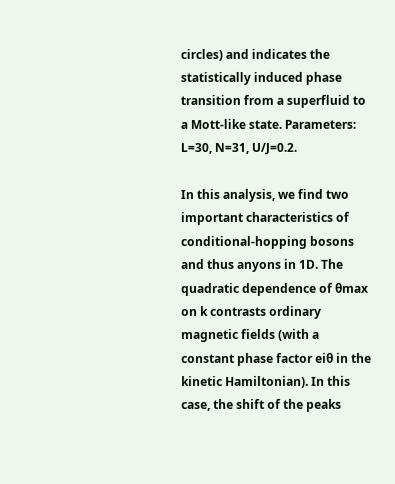circles) and indicates the statistically induced phase transition from a superfluid to a Mott-like state. Parameters: L=30, N=31, U/J=0.2.

In this analysis, we find two important characteristics of conditional-hopping bosons and thus anyons in 1D. The quadratic dependence of θmax on k contrasts ordinary magnetic fields (with a constant phase factor eiθ in the kinetic Hamiltonian). In this case, the shift of the peaks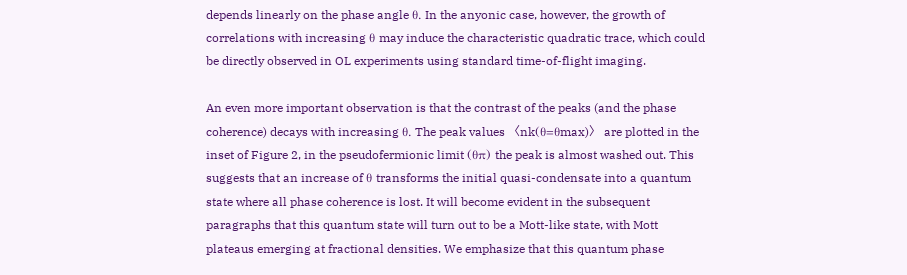depends linearly on the phase angle θ. In the anyonic case, however, the growth of correlations with increasing θ may induce the characteristic quadratic trace, which could be directly observed in OL experiments using standard time-of-flight imaging.

An even more important observation is that the contrast of the peaks (and the phase coherence) decays with increasing θ. The peak values 〈nk(θ=θmax)〉 are plotted in the inset of Figure 2, in the pseudofermionic limit (θπ) the peak is almost washed out. This suggests that an increase of θ transforms the initial quasi-condensate into a quantum state where all phase coherence is lost. It will become evident in the subsequent paragraphs that this quantum state will turn out to be a Mott-like state, with Mott plateaus emerging at fractional densities. We emphasize that this quantum phase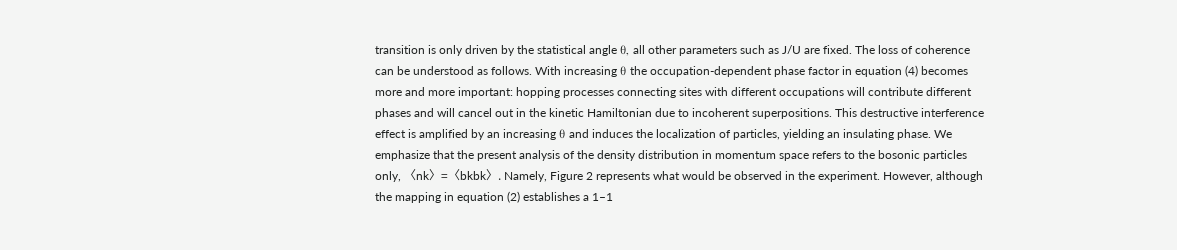transition is only driven by the statistical angle θ, all other parameters such as J/U are fixed. The loss of coherence can be understood as follows. With increasing θ the occupation-dependent phase factor in equation (4) becomes more and more important: hopping processes connecting sites with different occupations will contribute different phases and will cancel out in the kinetic Hamiltonian due to incoherent superpositions. This destructive interference effect is amplified by an increasing θ and induces the localization of particles, yielding an insulating phase. We emphasize that the present analysis of the density distribution in momentum space refers to the bosonic particles only, 〈nk〉=〈bkbk〉. Namely, Figure 2 represents what would be observed in the experiment. However, although the mapping in equation (2) establishes a 1–1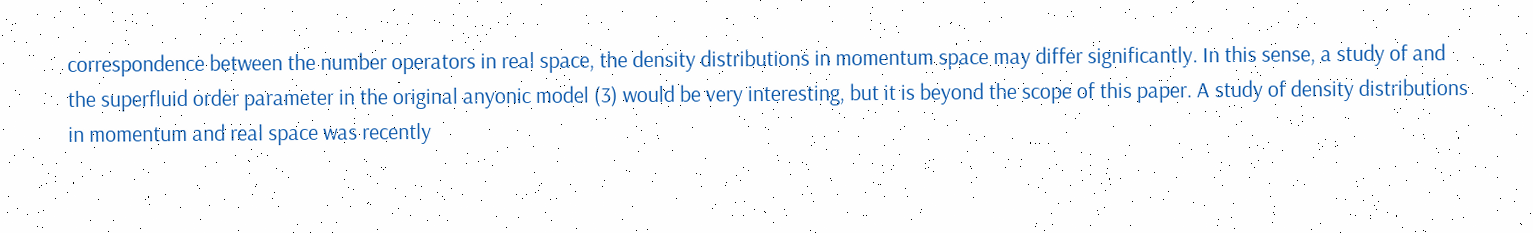correspondence between the number operators in real space, the density distributions in momentum space may differ significantly. In this sense, a study of and the superfluid order parameter in the original anyonic model (3) would be very interesting, but it is beyond the scope of this paper. A study of density distributions in momentum and real space was recently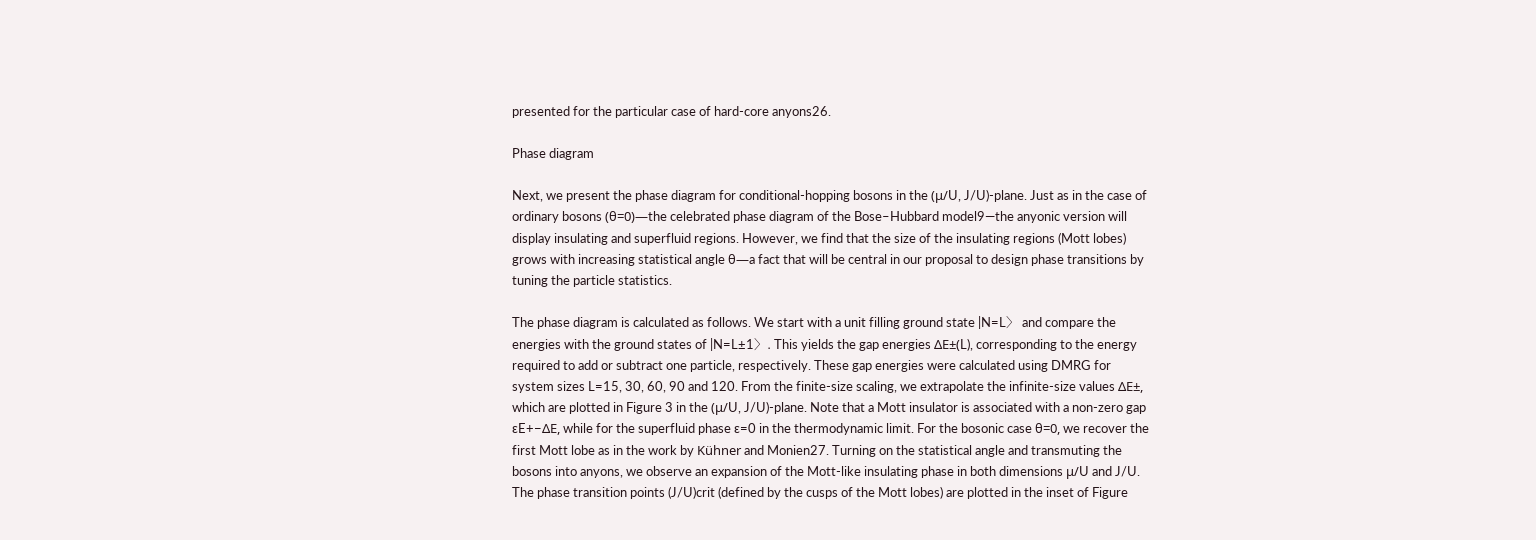presented for the particular case of hard-core anyons26.

Phase diagram

Next, we present the phase diagram for conditional-hopping bosons in the (μ/U, J/U)-plane. Just as in the case of ordinary bosons (θ=0)—the celebrated phase diagram of the Bose–Hubbard model9—the anyonic version will display insulating and superfluid regions. However, we find that the size of the insulating regions (Mott lobes) grows with increasing statistical angle θ—a fact that will be central in our proposal to design phase transitions by tuning the particle statistics.

The phase diagram is calculated as follows. We start with a unit filling ground state |N=L〉 and compare the energies with the ground states of |N=L±1〉. This yields the gap energies ΔE±(L), corresponding to the energy required to add or subtract one particle, respectively. These gap energies were calculated using DMRG for system sizes L=15, 30, 60, 90 and 120. From the finite-size scaling, we extrapolate the infinite-size values ΔE±, which are plotted in Figure 3 in the (μ/U, J/U)-plane. Note that a Mott insulator is associated with a non-zero gap ɛE+−ΔE, while for the superfluid phase ɛ=0 in the thermodynamic limit. For the bosonic case θ=0, we recover the first Mott lobe as in the work by Kühner and Monien27. Turning on the statistical angle and transmuting the bosons into anyons, we observe an expansion of the Mott-like insulating phase in both dimensions μ/U and J/U. The phase transition points (J/U)crit (defined by the cusps of the Mott lobes) are plotted in the inset of Figure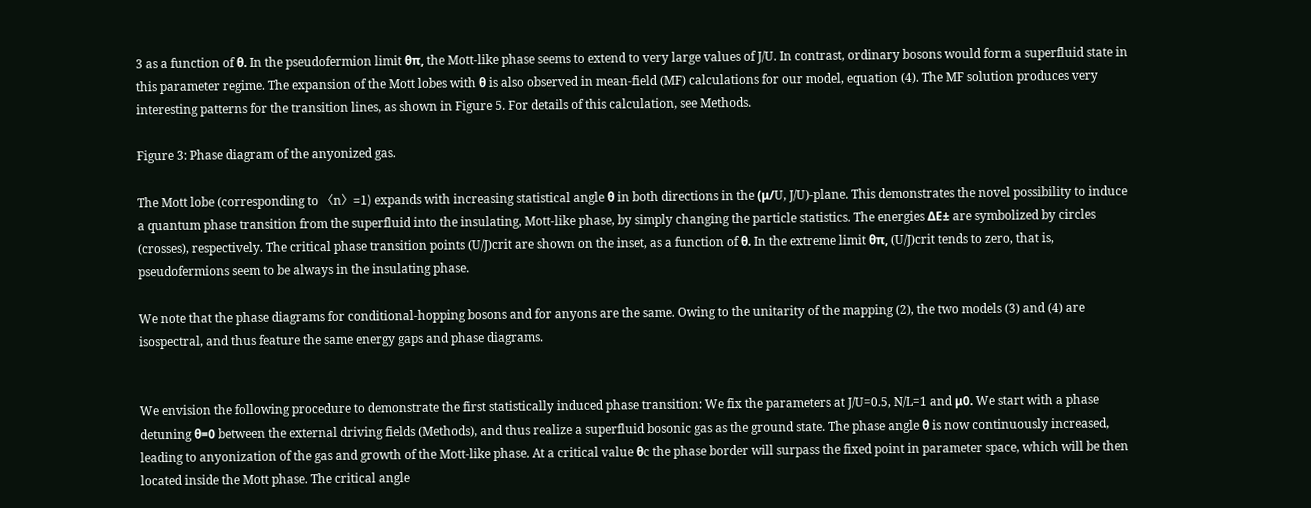3 as a function of θ. In the pseudofermion limit θπ, the Mott-like phase seems to extend to very large values of J/U. In contrast, ordinary bosons would form a superfluid state in this parameter regime. The expansion of the Mott lobes with θ is also observed in mean-field (MF) calculations for our model, equation (4). The MF solution produces very interesting patterns for the transition lines, as shown in Figure 5. For details of this calculation, see Methods.

Figure 3: Phase diagram of the anyonized gas.

The Mott lobe (corresponding to 〈n〉=1) expands with increasing statistical angle θ in both directions in the (μ/U, J/U)-plane. This demonstrates the novel possibility to induce a quantum phase transition from the superfluid into the insulating, Mott-like phase, by simply changing the particle statistics. The energies ΔE± are symbolized by circles (crosses), respectively. The critical phase transition points (U/J)crit are shown on the inset, as a function of θ. In the extreme limit θπ, (U/J)crit tends to zero, that is, pseudofermions seem to be always in the insulating phase.

We note that the phase diagrams for conditional-hopping bosons and for anyons are the same. Owing to the unitarity of the mapping (2), the two models (3) and (4) are isospectral, and thus feature the same energy gaps and phase diagrams.


We envision the following procedure to demonstrate the first statistically induced phase transition: We fix the parameters at J/U=0.5, N/L=1 and μ0. We start with a phase detuning θ=0 between the external driving fields (Methods), and thus realize a superfluid bosonic gas as the ground state. The phase angle θ is now continuously increased, leading to anyonization of the gas and growth of the Mott-like phase. At a critical value θc the phase border will surpass the fixed point in parameter space, which will be then located inside the Mott phase. The critical angle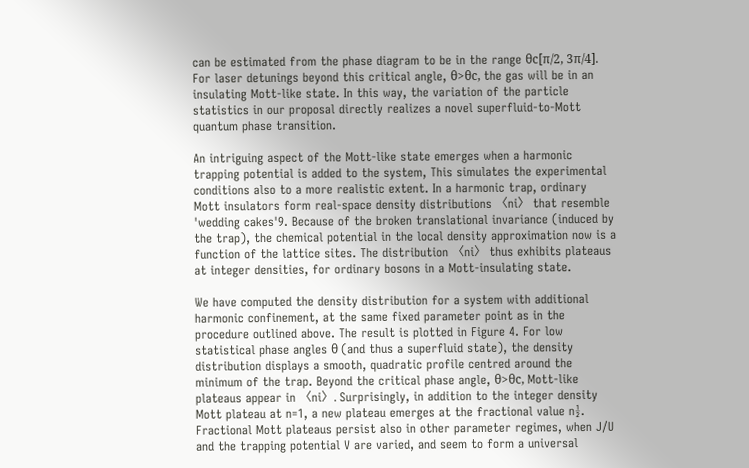can be estimated from the phase diagram to be in the range θc[π/2, 3π/4]. For laser detunings beyond this critical angle, θ>θc, the gas will be in an insulating Mott-like state. In this way, the variation of the particle statistics in our proposal directly realizes a novel superfluid-to-Mott quantum phase transition.

An intriguing aspect of the Mott-like state emerges when a harmonic trapping potential is added to the system, This simulates the experimental conditions also to a more realistic extent. In a harmonic trap, ordinary Mott insulators form real-space density distributions 〈ni〉 that resemble 'wedding cakes'9. Because of the broken translational invariance (induced by the trap), the chemical potential in the local density approximation now is a function of the lattice sites. The distribution 〈ni〉 thus exhibits plateaus at integer densities, for ordinary bosons in a Mott-insulating state.

We have computed the density distribution for a system with additional harmonic confinement, at the same fixed parameter point as in the procedure outlined above. The result is plotted in Figure 4. For low statistical phase angles θ (and thus a superfluid state), the density distribution displays a smooth, quadratic profile centred around the minimum of the trap. Beyond the critical phase angle, θ>θc, Mott-like plateaus appear in 〈ni〉. Surprisingly, in addition to the integer density Mott plateau at n=1, a new plateau emerges at the fractional value n½. Fractional Mott plateaus persist also in other parameter regimes, when J/U and the trapping potential V are varied, and seem to form a universal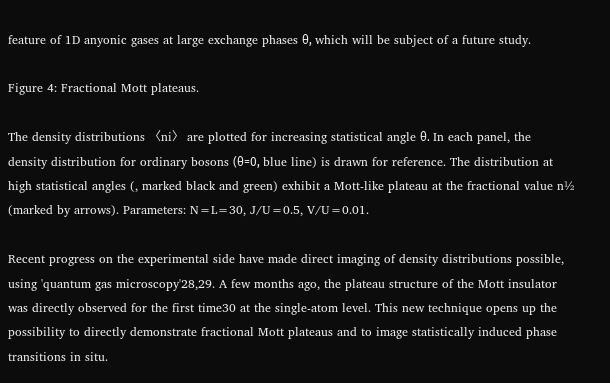feature of 1D anyonic gases at large exchange phases θ, which will be subject of a future study.

Figure 4: Fractional Mott plateaus.

The density distributions 〈ni〉 are plotted for increasing statistical angle θ. In each panel, the density distribution for ordinary bosons (θ=0, blue line) is drawn for reference. The distribution at high statistical angles (, marked black and green) exhibit a Mott-like plateau at the fractional value n½ (marked by arrows). Parameters: N=L=30, J/U=0.5, V/U=0.01.

Recent progress on the experimental side have made direct imaging of density distributions possible, using 'quantum gas microscopy'28,29. A few months ago, the plateau structure of the Mott insulator was directly observed for the first time30 at the single-atom level. This new technique opens up the possibility to directly demonstrate fractional Mott plateaus and to image statistically induced phase transitions in situ.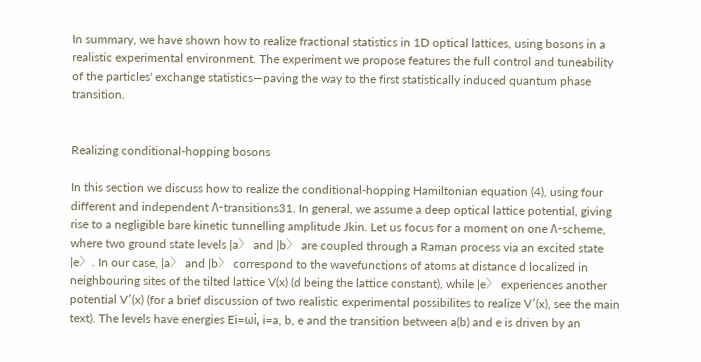In summary, we have shown how to realize fractional statistics in 1D optical lattices, using bosons in a realistic experimental environment. The experiment we propose features the full control and tuneability of the particles' exchange statistics—paving the way to the first statistically induced quantum phase transition.


Realizing conditional-hopping bosons

In this section we discuss how to realize the conditional-hopping Hamiltonian equation (4), using four different and independent Λ-transitions31. In general, we assume a deep optical lattice potential, giving rise to a negligible bare kinetic tunnelling amplitude Jkin. Let us focus for a moment on one Λ-scheme, where two ground state levels |a〉 and |b〉 are coupled through a Raman process via an excited state |e〉. In our case, |a〉 and |b〉 correspond to the wavefunctions of atoms at distance d localized in neighbouring sites of the tilted lattice V(x) (d being the lattice constant), while |e〉 experiences another potential V′(x) (for a brief discussion of two realistic experimental possibilites to realize V′(x), see the main text). The levels have energies Ei=ωi, i=a, b, e and the transition between a(b) and e is driven by an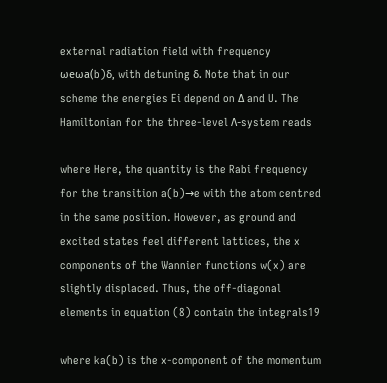external radiation field with frequency ωeωa(b)δ, with detuning δ. Note that in our scheme the energies Ei depend on Δ and U. The Hamiltonian for the three-level Λ-system reads

where Here, the quantity is the Rabi frequency for the transition a(b)→e with the atom centred in the same position. However, as ground and excited states feel different lattices, the x components of the Wannier functions w(x) are slightly displaced. Thus, the off-diagonal elements in equation (8) contain the integrals19

where ka(b) is the x-component of the momentum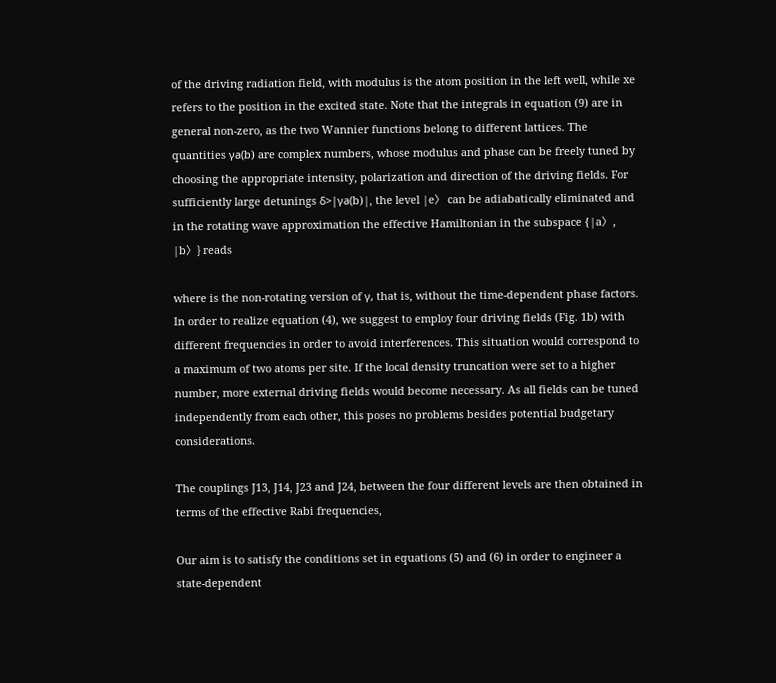of the driving radiation field, with modulus is the atom position in the left well, while xe refers to the position in the excited state. Note that the integrals in equation (9) are in general non-zero, as the two Wannier functions belong to different lattices. The quantities γa(b) are complex numbers, whose modulus and phase can be freely tuned by choosing the appropriate intensity, polarization and direction of the driving fields. For sufficiently large detunings δ>|γa(b)|, the level |e〉 can be adiabatically eliminated and in the rotating wave approximation the effective Hamiltonian in the subspace {|a〉, |b〉} reads

where is the non-rotating version of γ, that is, without the time-dependent phase factors. In order to realize equation (4), we suggest to employ four driving fields (Fig. 1b) with different frequencies in order to avoid interferences. This situation would correspond to a maximum of two atoms per site. If the local density truncation were set to a higher number, more external driving fields would become necessary. As all fields can be tuned independently from each other, this poses no problems besides potential budgetary considerations.

The couplings J13, J14, J23 and J24, between the four different levels are then obtained in terms of the effective Rabi frequencies,

Our aim is to satisfy the conditions set in equations (5) and (6) in order to engineer a state-dependent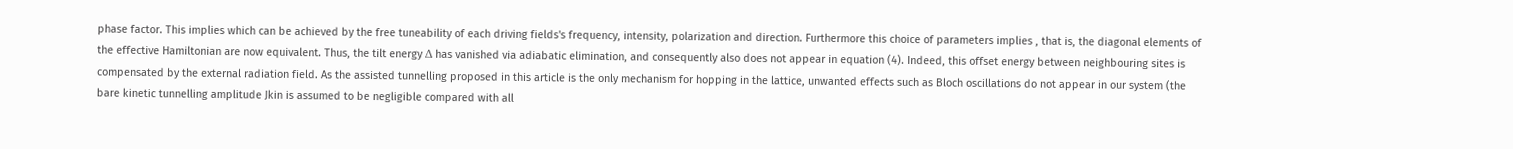phase factor. This implies which can be achieved by the free tuneability of each driving fields's frequency, intensity, polarization and direction. Furthermore this choice of parameters implies , that is, the diagonal elements of the effective Hamiltonian are now equivalent. Thus, the tilt energy Δ has vanished via adiabatic elimination, and consequently also does not appear in equation (4). Indeed, this offset energy between neighbouring sites is compensated by the external radiation field. As the assisted tunnelling proposed in this article is the only mechanism for hopping in the lattice, unwanted effects such as Bloch oscillations do not appear in our system (the bare kinetic tunnelling amplitude Jkin is assumed to be negligible compared with all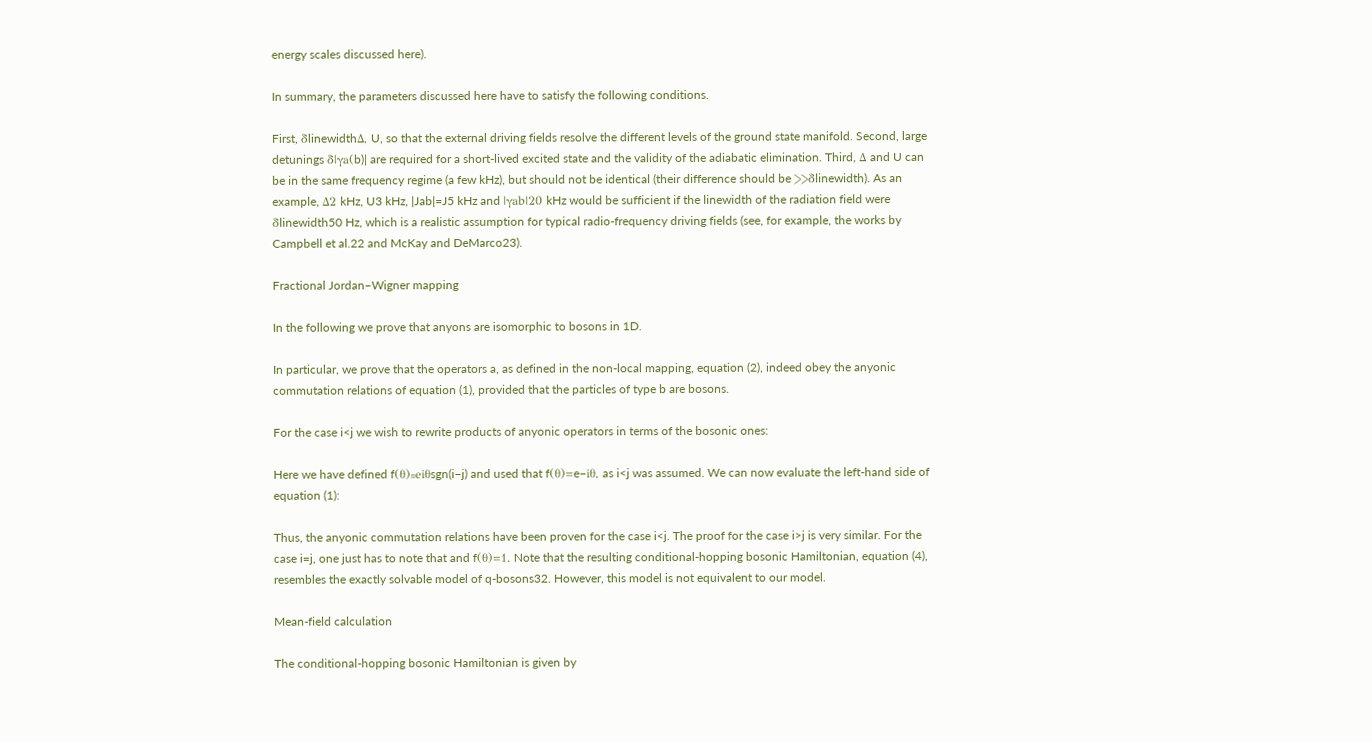energy scales discussed here).

In summary, the parameters discussed here have to satisfy the following conditions.

First, δlinewidthΔ, U, so that the external driving fields resolve the different levels of the ground state manifold. Second, large detunings δ|γa(b)| are required for a short-lived excited state and the validity of the adiabatic elimination. Third, Δ and U can be in the same frequency regime (a few kHz), but should not be identical (their difference should be >>δlinewidth). As an example, Δ2 kHz, U3 kHz, |Jab|=J5 kHz and |γab|20 kHz would be sufficient if the linewidth of the radiation field were δlinewidth50 Hz, which is a realistic assumption for typical radio-frequency driving fields (see, for example, the works by Campbell et al.22 and McKay and DeMarco23).

Fractional Jordan–Wigner mapping

In the following we prove that anyons are isomorphic to bosons in 1D.

In particular, we prove that the operators a, as defined in the non-local mapping, equation (2), indeed obey the anyonic commutation relations of equation (1), provided that the particles of type b are bosons.

For the case i<j we wish to rewrite products of anyonic operators in terms of the bosonic ones:

Here we have defined f(θ)≡eiθsgn(i−j) and used that f(θ)=e−iθ, as i<j was assumed. We can now evaluate the left-hand side of equation (1):

Thus, the anyonic commutation relations have been proven for the case i<j. The proof for the case i>j is very similar. For the case i=j, one just has to note that and f(θ)=1. Note that the resulting conditional-hopping bosonic Hamiltonian, equation (4), resembles the exactly solvable model of q-bosons32. However, this model is not equivalent to our model.

Mean-field calculation

The conditional-hopping bosonic Hamiltonian is given by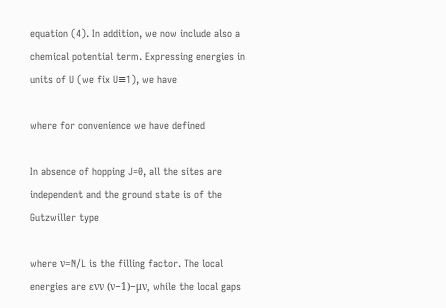equation (4). In addition, we now include also a chemical potential term. Expressing energies in units of U (we fix U≡1), we have

where for convenience we have defined

In absence of hopping J=0, all the sites are independent and the ground state is of the Gutzwiller type

where ν=N/L is the filling factor. The local energies are ɛνν (ν−1)−μν, while the local gaps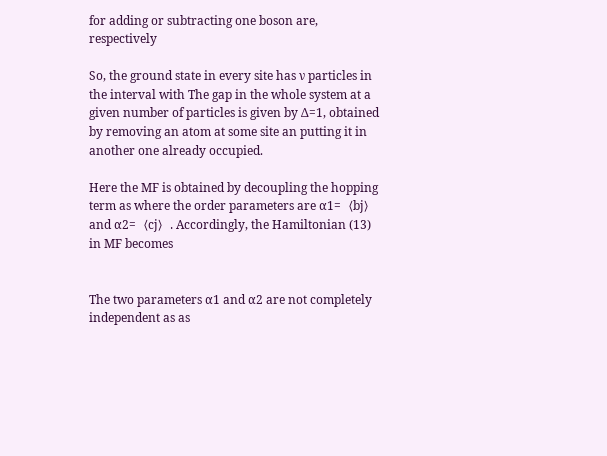for adding or subtracting one boson are, respectively

So, the ground state in every site has ν particles in the interval with The gap in the whole system at a given number of particles is given by Δ=1, obtained by removing an atom at some site an putting it in another one already occupied.

Here the MF is obtained by decoupling the hopping term as where the order parameters are α1=〈bj〉 and α2=〈cj〉. Accordingly, the Hamiltonian (13) in MF becomes


The two parameters α1 and α2 are not completely independent as as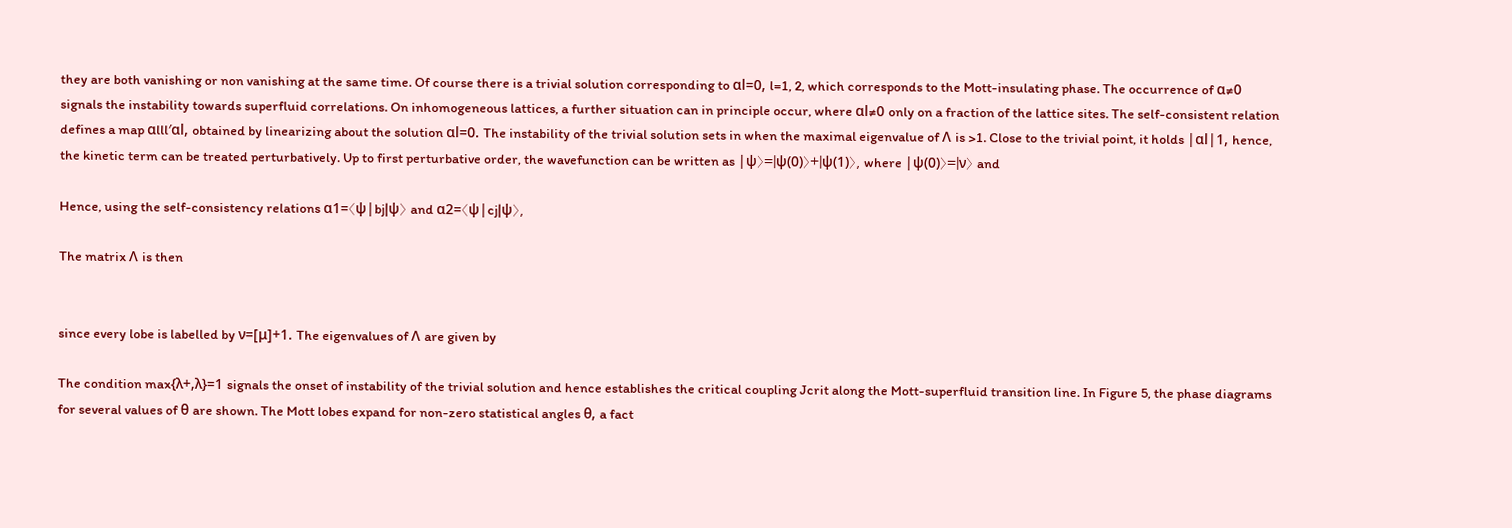they are both vanishing or non vanishing at the same time. Of course there is a trivial solution corresponding to αl=0, l=1, 2, which corresponds to the Mott-insulating phase. The occurrence of α≠0 signals the instability towards superfluid correlations. On inhomogeneous lattices, a further situation can in principle occur, where αl≠0 only on a fraction of the lattice sites. The self-consistent relation defines a map αlll′αl, obtained by linearizing about the solution αl=0. The instability of the trivial solution sets in when the maximal eigenvalue of Λ is >1. Close to the trivial point, it holds |αl|1, hence, the kinetic term can be treated perturbatively. Up to first perturbative order, the wavefunction can be written as |ψ〉=|ψ(0)〉+|ψ(1)〉, where |ψ(0)〉=|ν〉 and

Hence, using the self-consistency relations α1=〈ψ|bj|ψ〉 and α2=〈ψ|cj|ψ〉,

The matrix Λ is then


since every lobe is labelled by ν=[μ]+1. The eigenvalues of Λ are given by

The condition max{λ+,λ}=1 signals the onset of instability of the trivial solution and hence establishes the critical coupling Jcrit along the Mott-superfluid transition line. In Figure 5, the phase diagrams for several values of θ are shown. The Mott lobes expand for non-zero statistical angles θ, a fact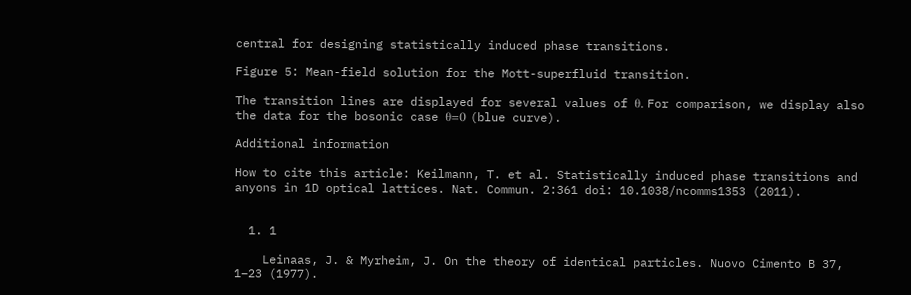central for designing statistically induced phase transitions.

Figure 5: Mean-field solution for the Mott-superfluid transition.

The transition lines are displayed for several values of θ. For comparison, we display also the data for the bosonic case θ=0 (blue curve).

Additional information

How to cite this article: Keilmann, T. et al. Statistically induced phase transitions and anyons in 1D optical lattices. Nat. Commun. 2:361 doi: 10.1038/ncomms1353 (2011).


  1. 1

    Leinaas, J. & Myrheim, J. On the theory of identical particles. Nuovo Cimento B 37, 1–23 (1977).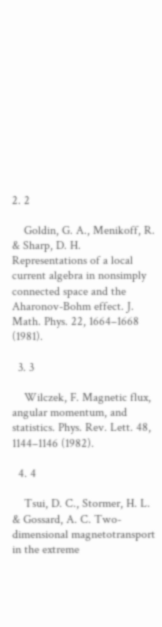2. 2

    Goldin, G. A., Menikoff, R. & Sharp, D. H. Representations of a local current algebra in nonsimply connected space and the Aharonov-Bohm effect. J. Math. Phys. 22, 1664–1668 (1981).

  3. 3

    Wilczek, F. Magnetic flux, angular momentum, and statistics. Phys. Rev. Lett. 48, 1144–1146 (1982).

  4. 4

    Tsui, D. C., Stormer, H. L. & Gossard, A. C. Two-dimensional magnetotransport in the extreme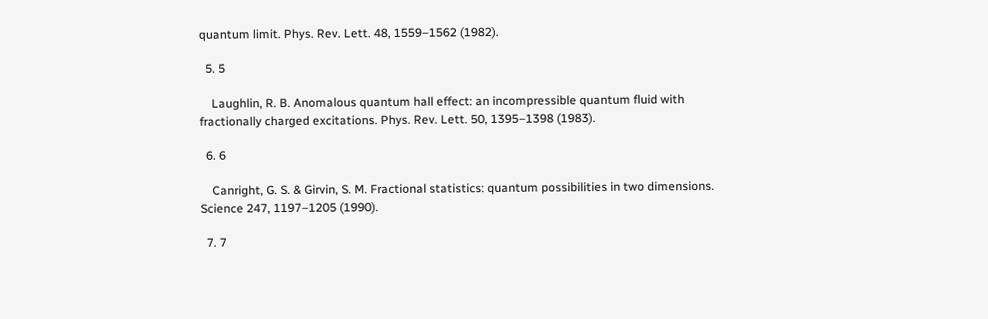quantum limit. Phys. Rev. Lett. 48, 1559–1562 (1982).

  5. 5

    Laughlin, R. B. Anomalous quantum hall effect: an incompressible quantum fluid with fractionally charged excitations. Phys. Rev. Lett. 50, 1395–1398 (1983).

  6. 6

    Canright, G. S. & Girvin, S. M. Fractional statistics: quantum possibilities in two dimensions. Science 247, 1197–1205 (1990).

  7. 7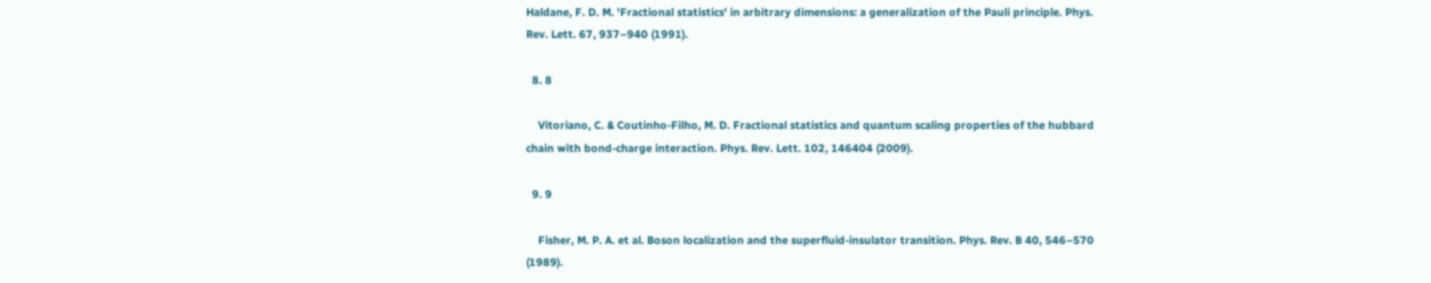Haldane, F. D. M. 'Fractional statistics' in arbitrary dimensions: a generalization of the Pauli principle. Phys. Rev. Lett. 67, 937–940 (1991).

  8. 8

    Vitoriano, C. & Coutinho-Filho, M. D. Fractional statistics and quantum scaling properties of the hubbard chain with bond-charge interaction. Phys. Rev. Lett. 102, 146404 (2009).

  9. 9

    Fisher, M. P. A. et al. Boson localization and the superfluid-insulator transition. Phys. Rev. B 40, 546–570 (1989).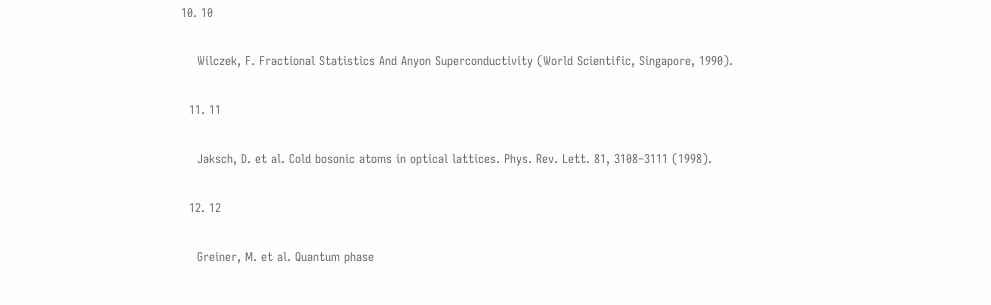10. 10

    Wilczek, F. Fractional Statistics And Anyon Superconductivity (World Scientific, Singapore, 1990).

  11. 11

    Jaksch, D. et al. Cold bosonic atoms in optical lattices. Phys. Rev. Lett. 81, 3108–3111 (1998).

  12. 12

    Greiner, M. et al. Quantum phase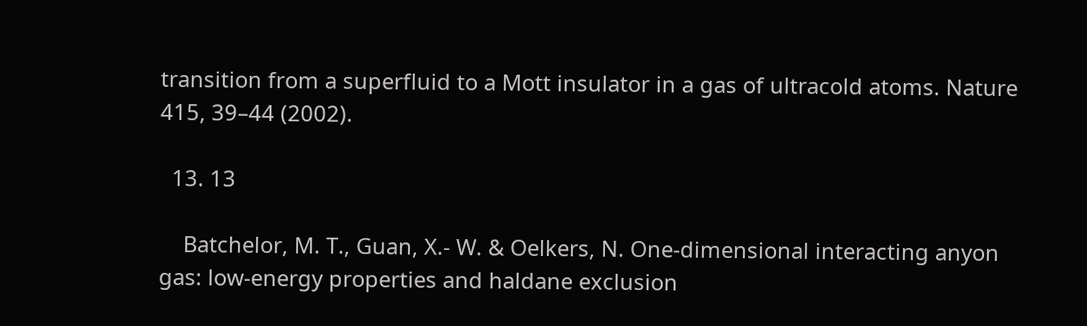transition from a superfluid to a Mott insulator in a gas of ultracold atoms. Nature 415, 39–44 (2002).

  13. 13

    Batchelor, M. T., Guan, X.- W. & Oelkers, N. One-dimensional interacting anyon gas: low-energy properties and haldane exclusion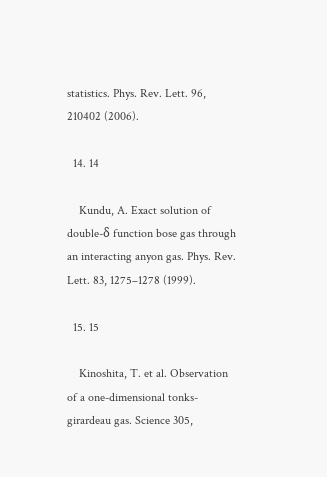statistics. Phys. Rev. Lett. 96, 210402 (2006).

  14. 14

    Kundu, A. Exact solution of double-δ function bose gas through an interacting anyon gas. Phys. Rev. Lett. 83, 1275–1278 (1999).

  15. 15

    Kinoshita, T. et al. Observation of a one-dimensional tonks-girardeau gas. Science 305,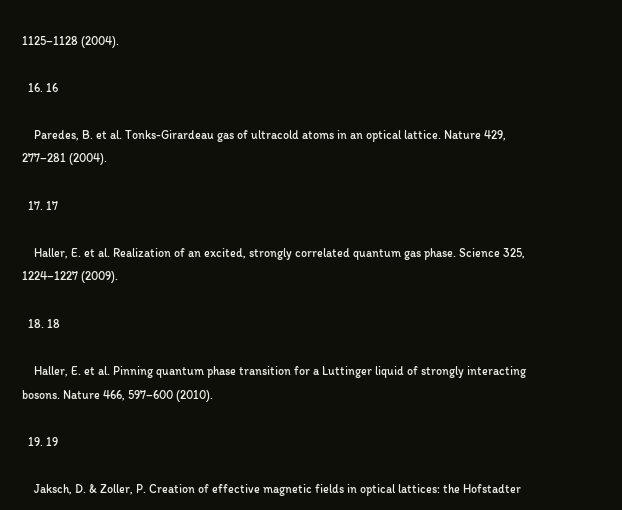1125–1128 (2004).

  16. 16

    Paredes, B. et al. Tonks-Girardeau gas of ultracold atoms in an optical lattice. Nature 429, 277–281 (2004).

  17. 17

    Haller, E. et al. Realization of an excited, strongly correlated quantum gas phase. Science 325, 1224–1227 (2009).

  18. 18

    Haller, E. et al. Pinning quantum phase transition for a Luttinger liquid of strongly interacting bosons. Nature 466, 597–600 (2010).

  19. 19

    Jaksch, D. & Zoller, P. Creation of effective magnetic fields in optical lattices: the Hofstadter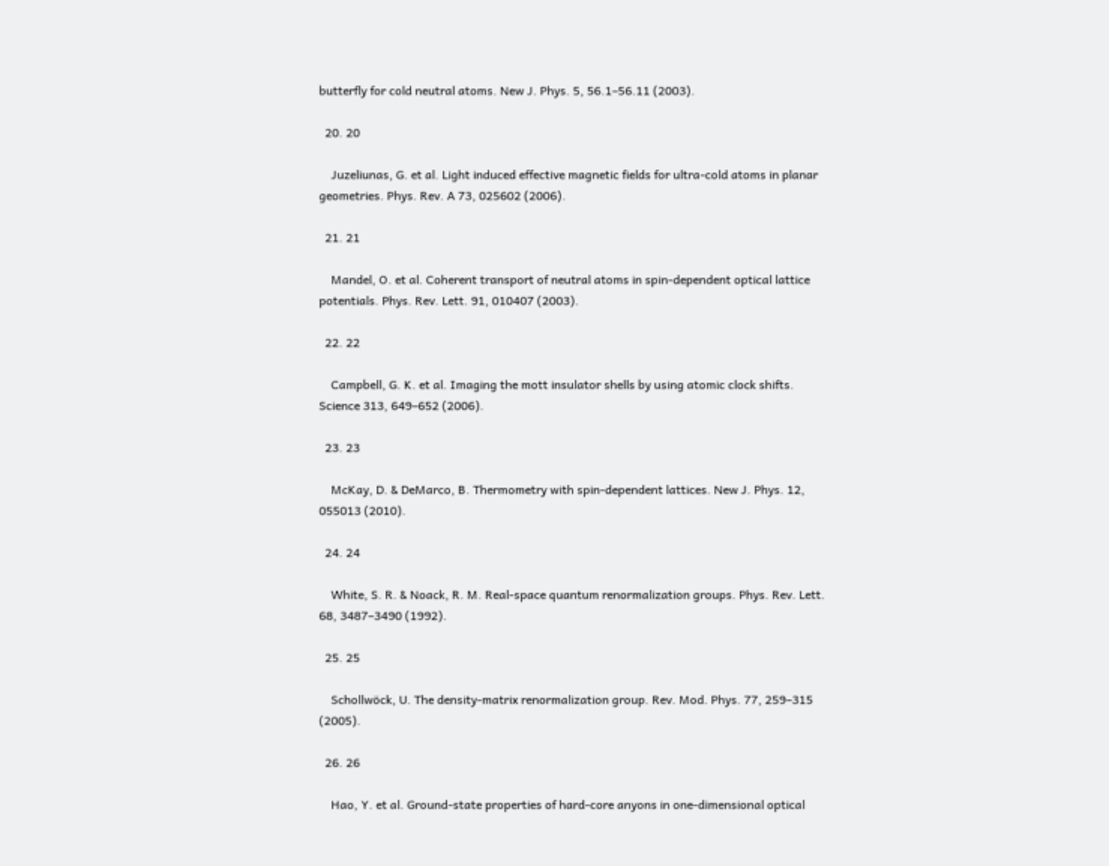butterfly for cold neutral atoms. New J. Phys. 5, 56.1–56.11 (2003).

  20. 20

    Juzeliunas, G. et al. Light induced effective magnetic fields for ultra-cold atoms in planar geometries. Phys. Rev. A 73, 025602 (2006).

  21. 21

    Mandel, O. et al. Coherent transport of neutral atoms in spin-dependent optical lattice potentials. Phys. Rev. Lett. 91, 010407 (2003).

  22. 22

    Campbell, G. K. et al. Imaging the mott insulator shells by using atomic clock shifts. Science 313, 649–652 (2006).

  23. 23

    McKay, D. & DeMarco, B. Thermometry with spin-dependent lattices. New J. Phys. 12, 055013 (2010).

  24. 24

    White, S. R. & Noack, R. M. Real-space quantum renormalization groups. Phys. Rev. Lett. 68, 3487–3490 (1992).

  25. 25

    Schollwöck, U. The density-matrix renormalization group. Rev. Mod. Phys. 77, 259–315 (2005).

  26. 26

    Hao, Y. et al. Ground-state properties of hard-core anyons in one-dimensional optical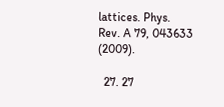lattices. Phys. Rev. A 79, 043633 (2009).

  27. 27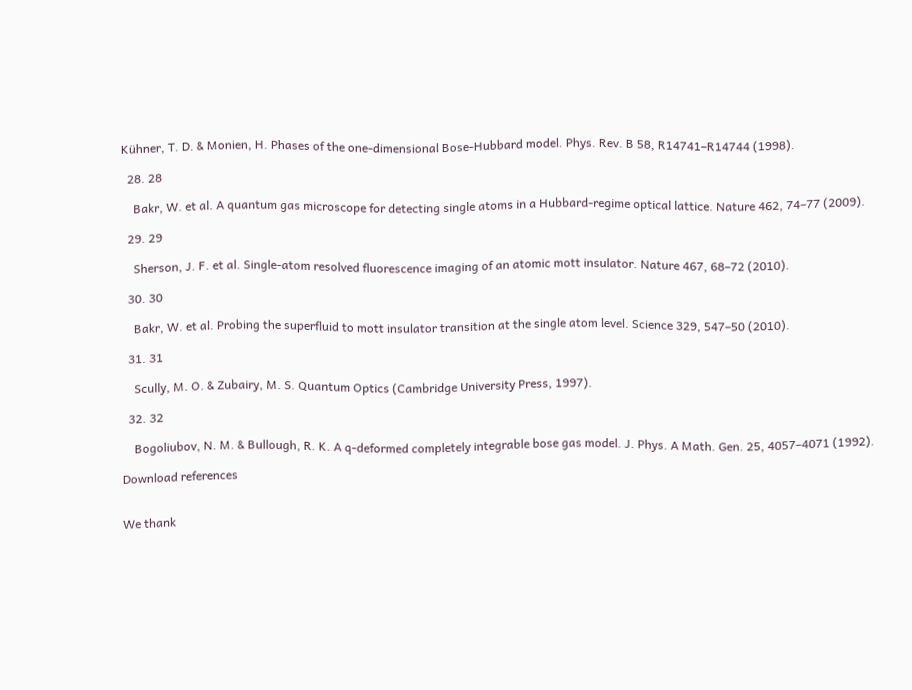Kühner, T. D. & Monien, H. Phases of the one-dimensional Bose-Hubbard model. Phys. Rev. B 58, R14741–R14744 (1998).

  28. 28

    Bakr, W. et al. A quantum gas microscope for detecting single atoms in a Hubbard-regime optical lattice. Nature 462, 74–77 (2009).

  29. 29

    Sherson, J. F. et al. Single-atom resolved fluorescence imaging of an atomic mott insulator. Nature 467, 68–72 (2010).

  30. 30

    Bakr, W. et al. Probing the superfluid to mott insulator transition at the single atom level. Science 329, 547–50 (2010).

  31. 31

    Scully, M. O. & Zubairy, M. S. Quantum Optics (Cambridge University Press, 1997).

  32. 32

    Bogoliubov, N. M. & Bullough, R. K. A q-deformed completely integrable bose gas model. J. Phys. A Math. Gen. 25, 4057–4071 (1992).

Download references


We thank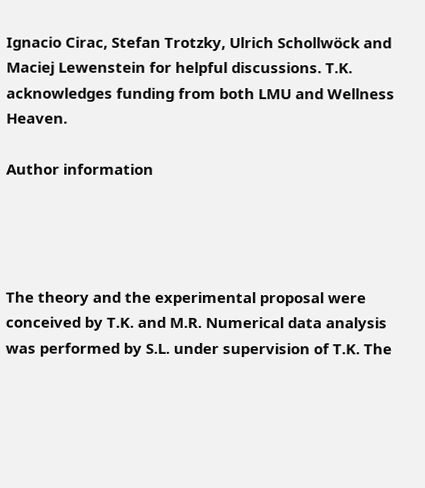Ignacio Cirac, Stefan Trotzky, Ulrich Schollwöck and Maciej Lewenstein for helpful discussions. T.K. acknowledges funding from both LMU and Wellness Heaven.

Author information




The theory and the experimental proposal were conceived by T.K. and M.R. Numerical data analysis was performed by S.L. under supervision of T.K. The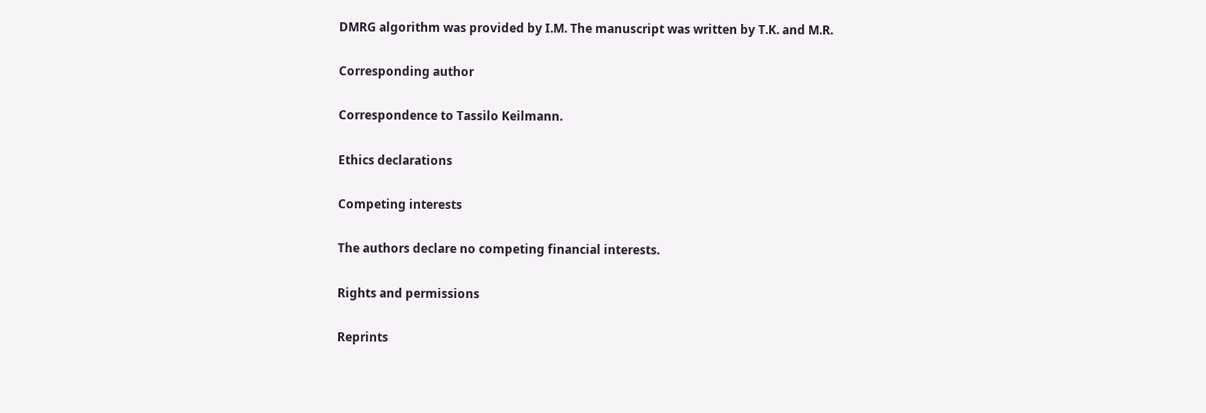DMRG algorithm was provided by I.M. The manuscript was written by T.K. and M.R.

Corresponding author

Correspondence to Tassilo Keilmann.

Ethics declarations

Competing interests

The authors declare no competing financial interests.

Rights and permissions

Reprints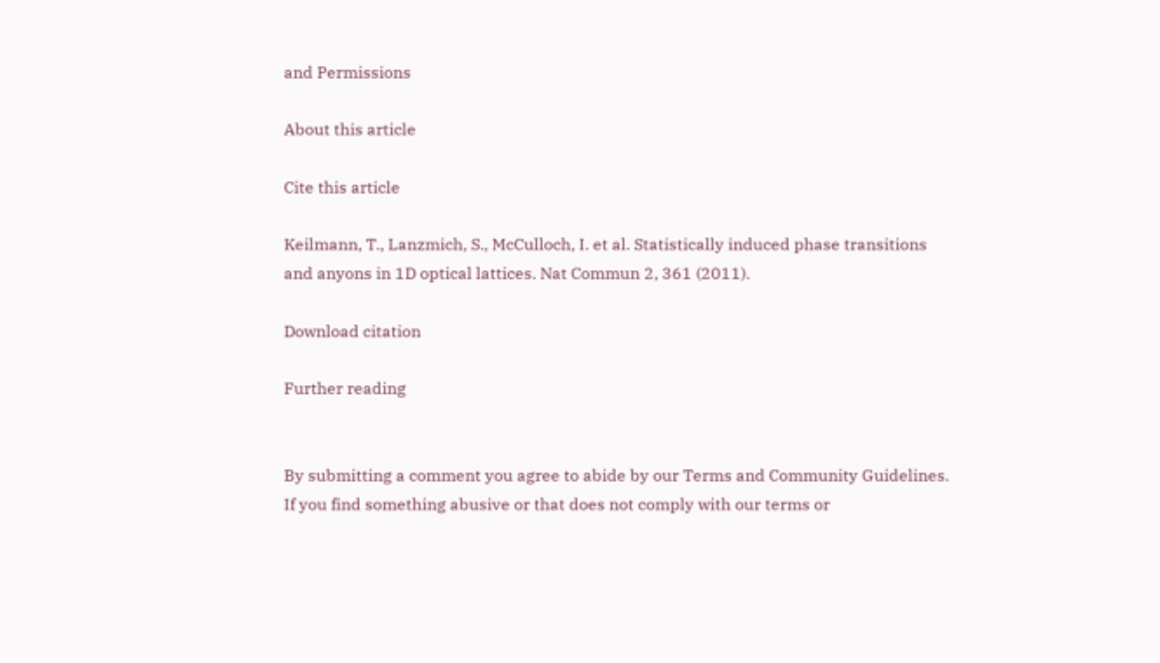and Permissions

About this article

Cite this article

Keilmann, T., Lanzmich, S., McCulloch, I. et al. Statistically induced phase transitions and anyons in 1D optical lattices. Nat Commun 2, 361 (2011).

Download citation

Further reading


By submitting a comment you agree to abide by our Terms and Community Guidelines. If you find something abusive or that does not comply with our terms or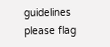guidelines please flag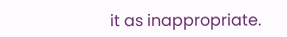it as inappropriate.